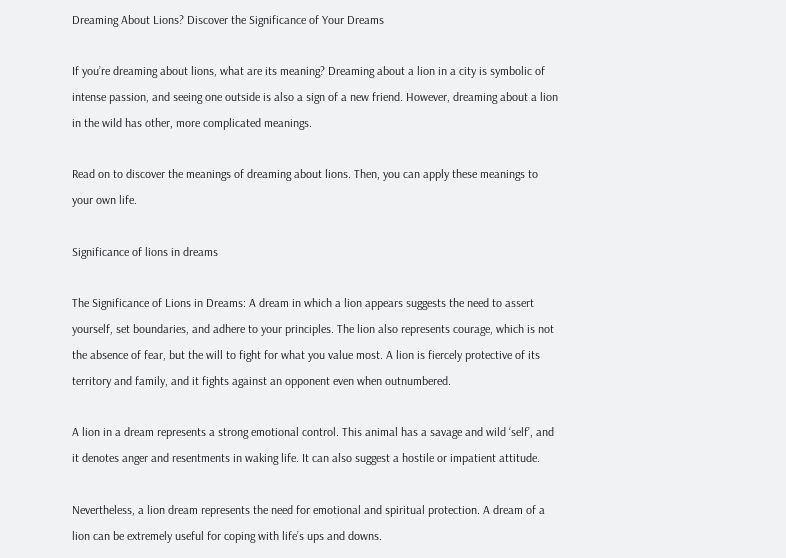Dreaming About Lions? Discover the Significance of Your Dreams

If you’re dreaming about lions, what are its meaning? Dreaming about a lion in a city is symbolic of intense passion, and seeing one outside is also a sign of a new friend. However, dreaming about a lion in the wild has other, more complicated meanings.

Read on to discover the meanings of dreaming about lions. Then, you can apply these meanings to your own life.

Significance of lions in dreams

The Significance of Lions in Dreams: A dream in which a lion appears suggests the need to assert yourself, set boundaries, and adhere to your principles. The lion also represents courage, which is not the absence of fear, but the will to fight for what you value most. A lion is fiercely protective of its territory and family, and it fights against an opponent even when outnumbered.

A lion in a dream represents a strong emotional control. This animal has a savage and wild ‘self’, and it denotes anger and resentments in waking life. It can also suggest a hostile or impatient attitude.

Nevertheless, a lion dream represents the need for emotional and spiritual protection. A dream of a lion can be extremely useful for coping with life’s ups and downs.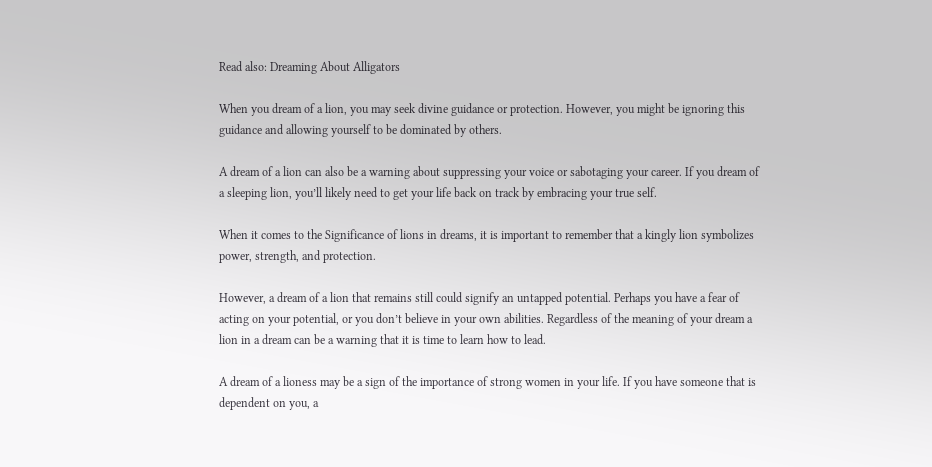Read also: Dreaming About Alligators

When you dream of a lion, you may seek divine guidance or protection. However, you might be ignoring this guidance and allowing yourself to be dominated by others.

A dream of a lion can also be a warning about suppressing your voice or sabotaging your career. If you dream of a sleeping lion, you’ll likely need to get your life back on track by embracing your true self.

When it comes to the Significance of lions in dreams, it is important to remember that a kingly lion symbolizes power, strength, and protection.

However, a dream of a lion that remains still could signify an untapped potential. Perhaps you have a fear of acting on your potential, or you don’t believe in your own abilities. Regardless of the meaning of your dream a lion in a dream can be a warning that it is time to learn how to lead.

A dream of a lioness may be a sign of the importance of strong women in your life. If you have someone that is dependent on you, a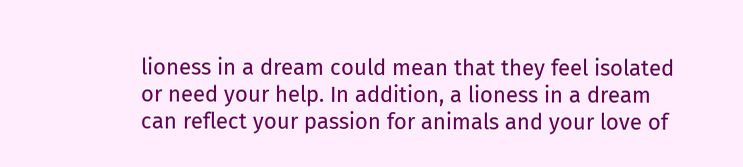lioness in a dream could mean that they feel isolated or need your help. In addition, a lioness in a dream can reflect your passion for animals and your love of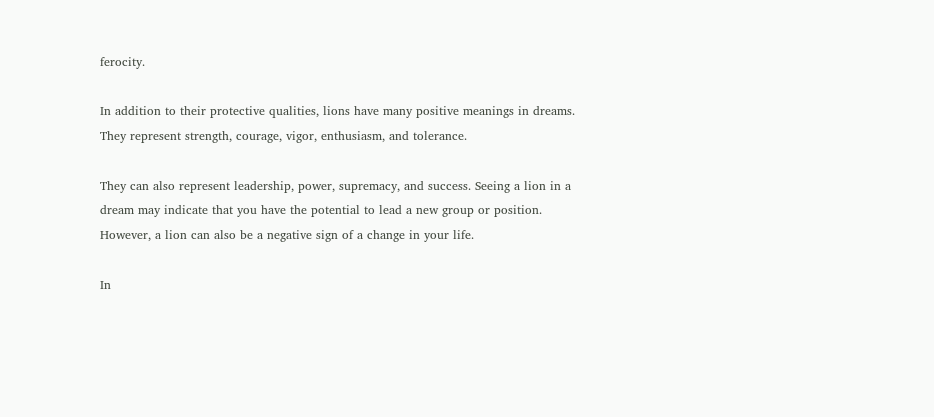ferocity.

In addition to their protective qualities, lions have many positive meanings in dreams. They represent strength, courage, vigor, enthusiasm, and tolerance.

They can also represent leadership, power, supremacy, and success. Seeing a lion in a dream may indicate that you have the potential to lead a new group or position. However, a lion can also be a negative sign of a change in your life.

In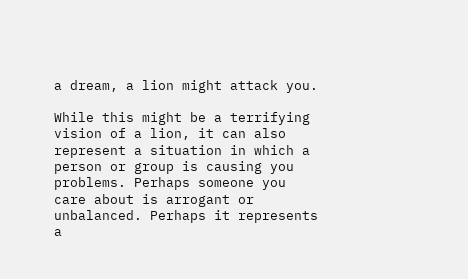a dream, a lion might attack you.

While this might be a terrifying vision of a lion, it can also represent a situation in which a person or group is causing you problems. Perhaps someone you care about is arrogant or unbalanced. Perhaps it represents a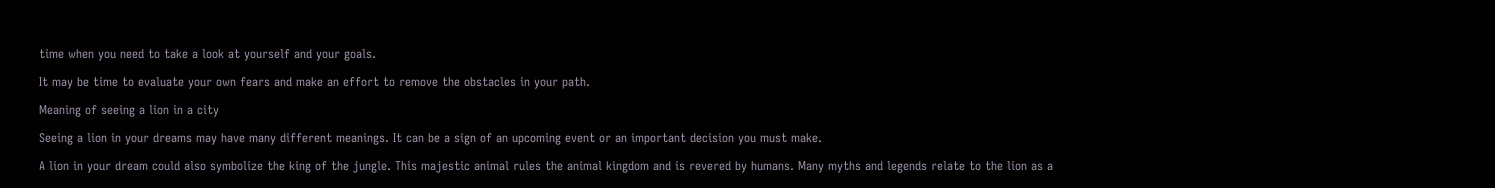time when you need to take a look at yourself and your goals.

It may be time to evaluate your own fears and make an effort to remove the obstacles in your path.

Meaning of seeing a lion in a city

Seeing a lion in your dreams may have many different meanings. It can be a sign of an upcoming event or an important decision you must make.

A lion in your dream could also symbolize the king of the jungle. This majestic animal rules the animal kingdom and is revered by humans. Many myths and legends relate to the lion as a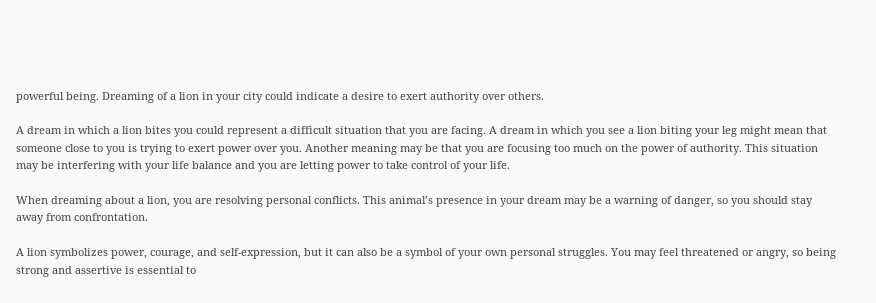powerful being. Dreaming of a lion in your city could indicate a desire to exert authority over others.

A dream in which a lion bites you could represent a difficult situation that you are facing. A dream in which you see a lion biting your leg might mean that someone close to you is trying to exert power over you. Another meaning may be that you are focusing too much on the power of authority. This situation may be interfering with your life balance and you are letting power to take control of your life.

When dreaming about a lion, you are resolving personal conflicts. This animal’s presence in your dream may be a warning of danger, so you should stay away from confrontation.

A lion symbolizes power, courage, and self-expression, but it can also be a symbol of your own personal struggles. You may feel threatened or angry, so being strong and assertive is essential to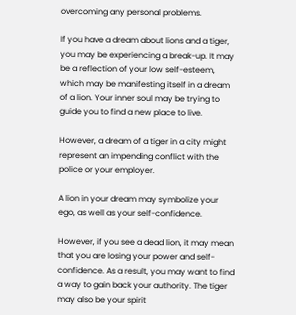overcoming any personal problems.

If you have a dream about lions and a tiger, you may be experiencing a break-up. It may be a reflection of your low self-esteem, which may be manifesting itself in a dream of a lion. Your inner soul may be trying to guide you to find a new place to live.

However, a dream of a tiger in a city might represent an impending conflict with the police or your employer.

A lion in your dream may symbolize your ego, as well as your self-confidence.

However, if you see a dead lion, it may mean that you are losing your power and self-confidence. As a result, you may want to find a way to gain back your authority. The tiger may also be your spirit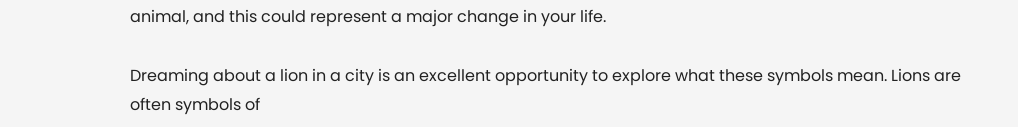animal, and this could represent a major change in your life.

Dreaming about a lion in a city is an excellent opportunity to explore what these symbols mean. Lions are often symbols of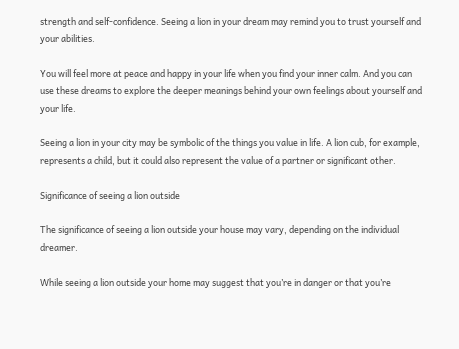strength and self-confidence. Seeing a lion in your dream may remind you to trust yourself and your abilities.

You will feel more at peace and happy in your life when you find your inner calm. And you can use these dreams to explore the deeper meanings behind your own feelings about yourself and your life.

Seeing a lion in your city may be symbolic of the things you value in life. A lion cub, for example, represents a child, but it could also represent the value of a partner or significant other.

Significance of seeing a lion outside

The significance of seeing a lion outside your house may vary, depending on the individual dreamer.

While seeing a lion outside your home may suggest that you’re in danger or that you’re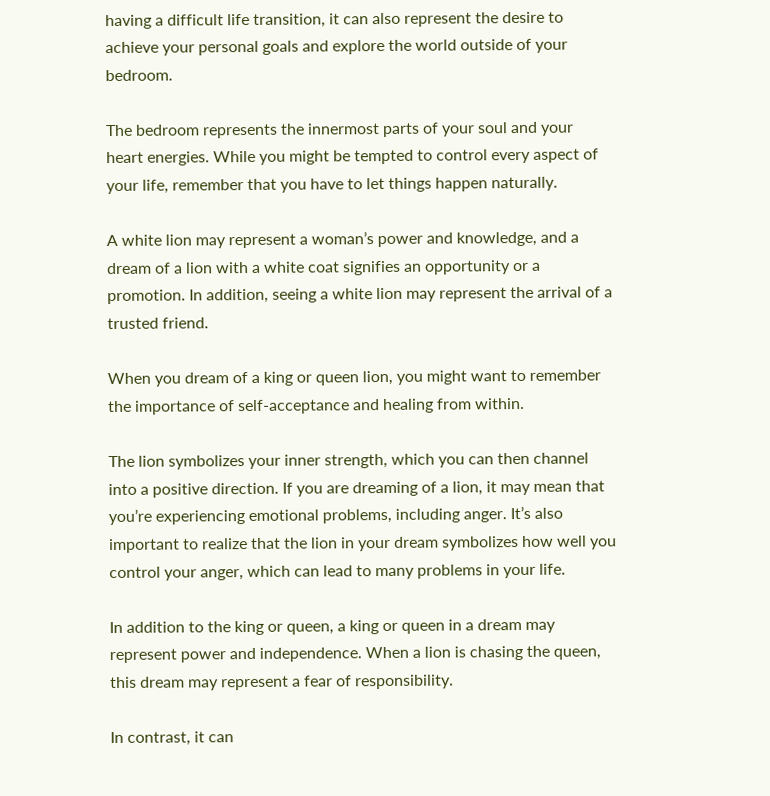having a difficult life transition, it can also represent the desire to achieve your personal goals and explore the world outside of your bedroom.

The bedroom represents the innermost parts of your soul and your heart energies. While you might be tempted to control every aspect of your life, remember that you have to let things happen naturally.

A white lion may represent a woman’s power and knowledge, and a dream of a lion with a white coat signifies an opportunity or a promotion. In addition, seeing a white lion may represent the arrival of a trusted friend.

When you dream of a king or queen lion, you might want to remember the importance of self-acceptance and healing from within.

The lion symbolizes your inner strength, which you can then channel into a positive direction. If you are dreaming of a lion, it may mean that you’re experiencing emotional problems, including anger. It’s also important to realize that the lion in your dream symbolizes how well you control your anger, which can lead to many problems in your life.

In addition to the king or queen, a king or queen in a dream may represent power and independence. When a lion is chasing the queen, this dream may represent a fear of responsibility.

In contrast, it can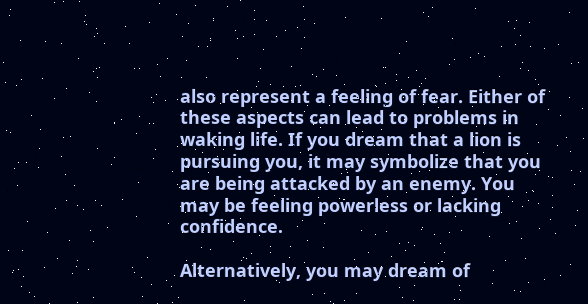also represent a feeling of fear. Either of these aspects can lead to problems in waking life. If you dream that a lion is pursuing you, it may symbolize that you are being attacked by an enemy. You may be feeling powerless or lacking confidence.

Alternatively, you may dream of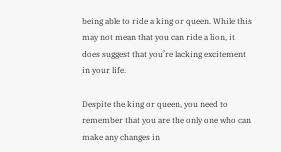being able to ride a king or queen. While this may not mean that you can ride a lion, it does suggest that you’re lacking excitement in your life.

Despite the king or queen, you need to remember that you are the only one who can make any changes in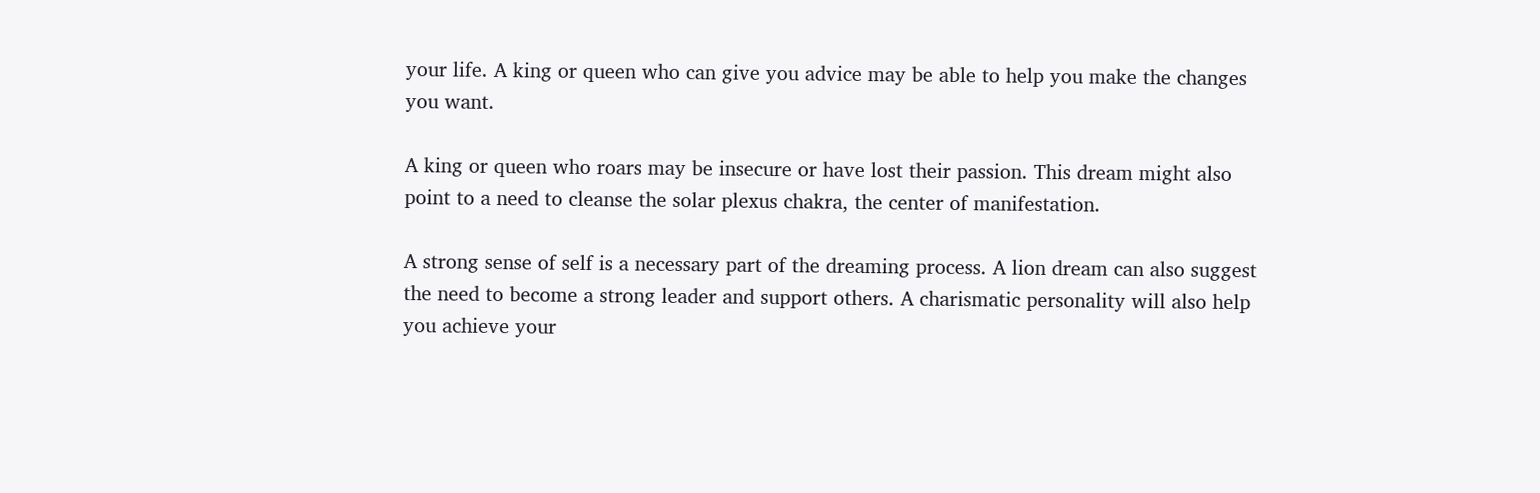your life. A king or queen who can give you advice may be able to help you make the changes you want.

A king or queen who roars may be insecure or have lost their passion. This dream might also point to a need to cleanse the solar plexus chakra, the center of manifestation.

A strong sense of self is a necessary part of the dreaming process. A lion dream can also suggest the need to become a strong leader and support others. A charismatic personality will also help you achieve your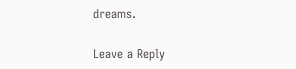dreams.

Leave a Reply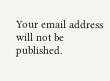Your email address will not be published.